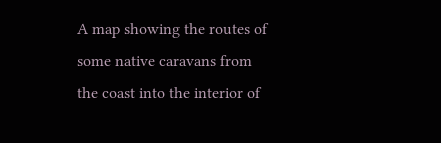A map showing the routes of some native caravans from the coast into the interior of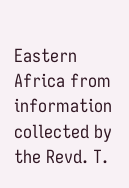Eastern Africa from information collected by the Revd. T.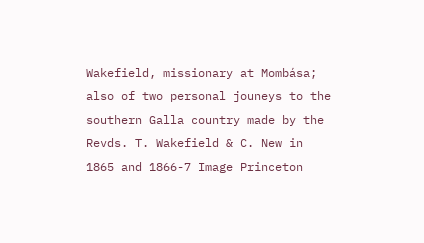Wakefield, missionary at Mombása; also of two personal jouneys to the southern Galla country made by the Revds. T. Wakefield & C. New in 1865 and 1866-7 Image Princeton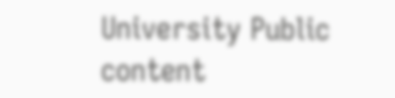University Public content